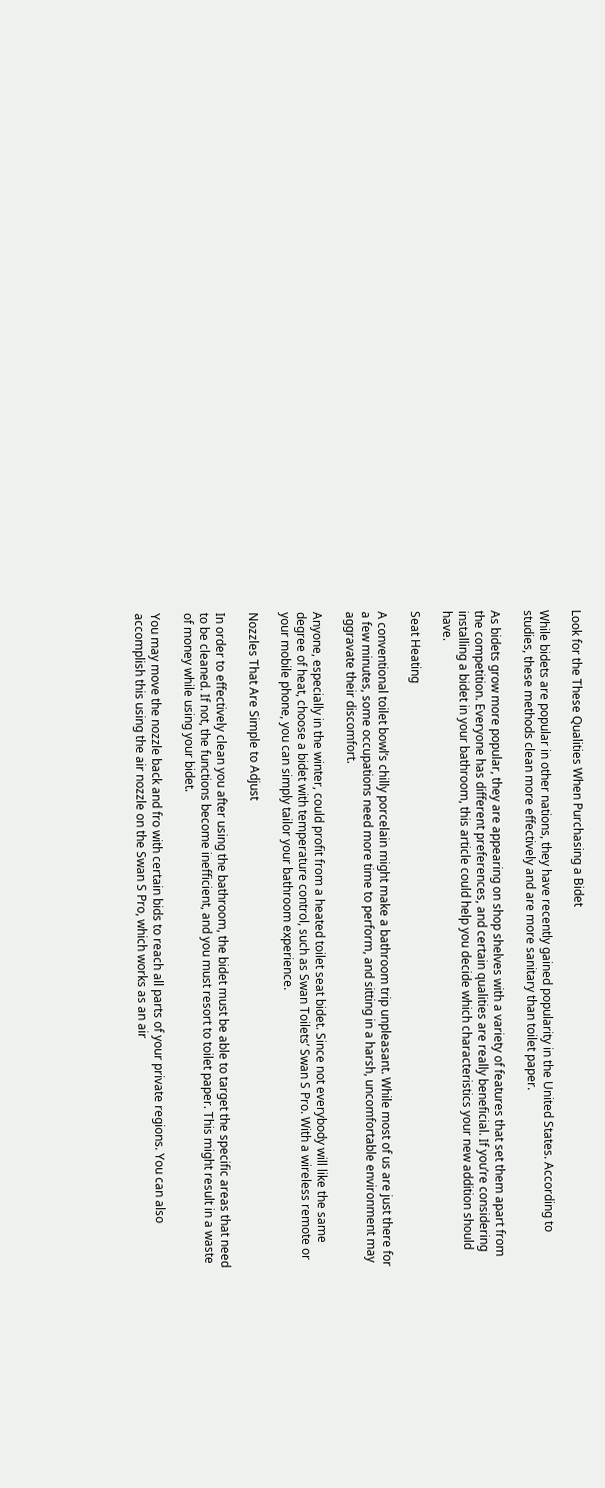Look for the These Qualities When Purchasing a Bidet

While bidets are popular in other nations, they have recently gained popularity in the United States. According to studies, these methods clean more effectively and are more sanitary than toilet paper.

As bidets grow more popular, they are appearing on shop shelves with a variety of features that set them apart from the competition. Everyone has different preferences, and certain qualities are really beneficial. If you’re considering installing a bidet in your bathroom, this article could help you decide which characteristics your new addition should have.

Seat Heating

A conventional toilet bowl’s chilly porcelain might make a bathroom trip unpleasant. While most of us are just there for a few minutes, some occupations need more time to perform, and sitting in a harsh, uncomfortable environment may aggravate their discomfort.

Anyone, especially in the winter, could profit from a heated toilet seat bidet. Since not everybody will like the same degree of heat, choose a bidet with temperature control, such as Swan Toilets’ Swan S Pro. With a wireless remote or your mobile phone, you can simply tailor your bathroom experience.

Nozzles That Are Simple to Adjust

In order to effectively clean you after using the bathroom, the bidet must be able to target the specific areas that need to be cleaned. If not, the functions become inefficient, and you must resort to toilet paper. This might result in a waste of money while using your bidet.

You may move the nozzle back and fro with certain bids to reach all parts of your private regions. You can also accomplish this using the air nozzle on the Swan S Pro, which works as an air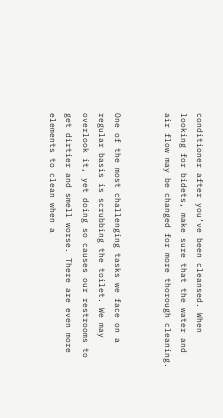conditioner after you’ve been cleansed. When looking for bidets, make sure that the water and air flow may be changed for more thorough cleaning.


One of the most challenging tasks we face on a regular basis is scrubbing the toilet. We may overlook it, yet doing so causes our restrooms to get dirtier and smell worse. There are even more elements to clean when a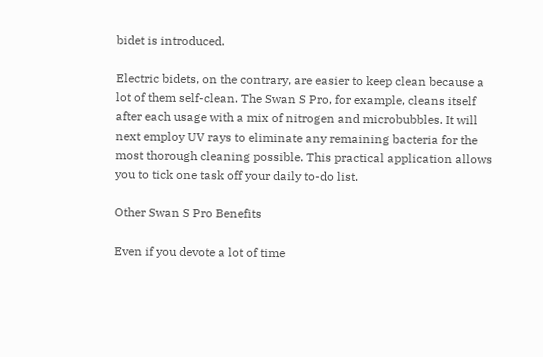bidet is introduced.

Electric bidets, on the contrary, are easier to keep clean because a lot of them self-clean. The Swan S Pro, for example, cleans itself after each usage with a mix of nitrogen and microbubbles. It will next employ UV rays to eliminate any remaining bacteria for the most thorough cleaning possible. This practical application allows you to tick one task off your daily to-do list.

Other Swan S Pro Benefits

Even if you devote a lot of time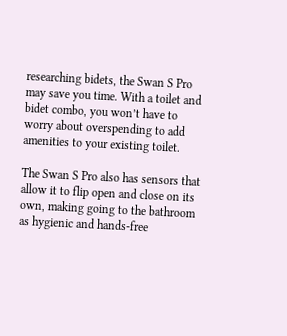researching bidets, the Swan S Pro may save you time. With a toilet and bidet combo, you won’t have to worry about overspending to add amenities to your existing toilet.

The Swan S Pro also has sensors that allow it to flip open and close on its own, making going to the bathroom as hygienic and hands-free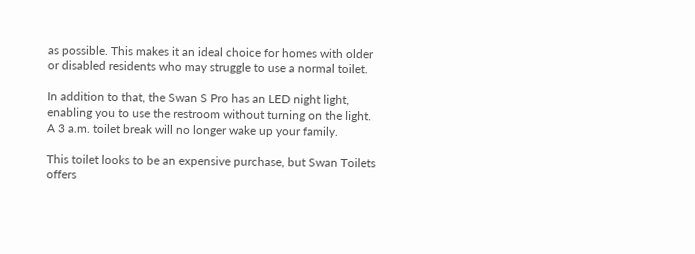as possible. This makes it an ideal choice for homes with older or disabled residents who may struggle to use a normal toilet.

In addition to that, the Swan S Pro has an LED night light, enabling you to use the restroom without turning on the light. A 3 a.m. toilet break will no longer wake up your family.

This toilet looks to be an expensive purchase, but Swan Toilets offers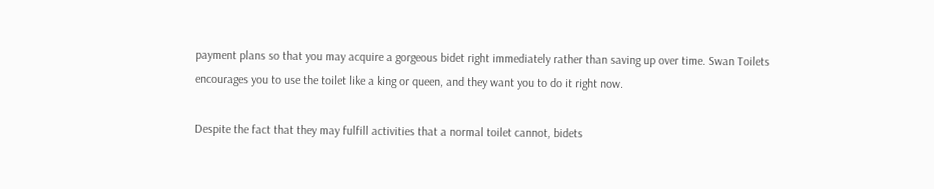payment plans so that you may acquire a gorgeous bidet right immediately rather than saving up over time. Swan Toilets encourages you to use the toilet like a king or queen, and they want you to do it right now.

Despite the fact that they may fulfill activities that a normal toilet cannot, bidets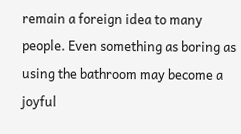remain a foreign idea to many people. Even something as boring as using the bathroom may become a joyful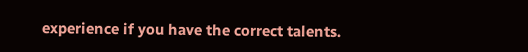experience if you have the correct talents.